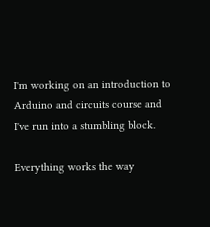I'm working on an introduction to Arduino and circuits course and I've run into a stumbling block.

Everything works the way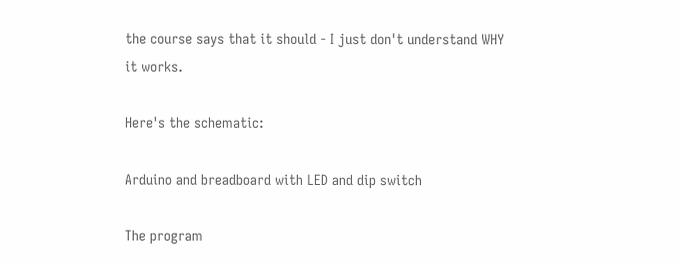the course says that it should - I just don't understand WHY it works.

Here's the schematic:

Arduino and breadboard with LED and dip switch

The program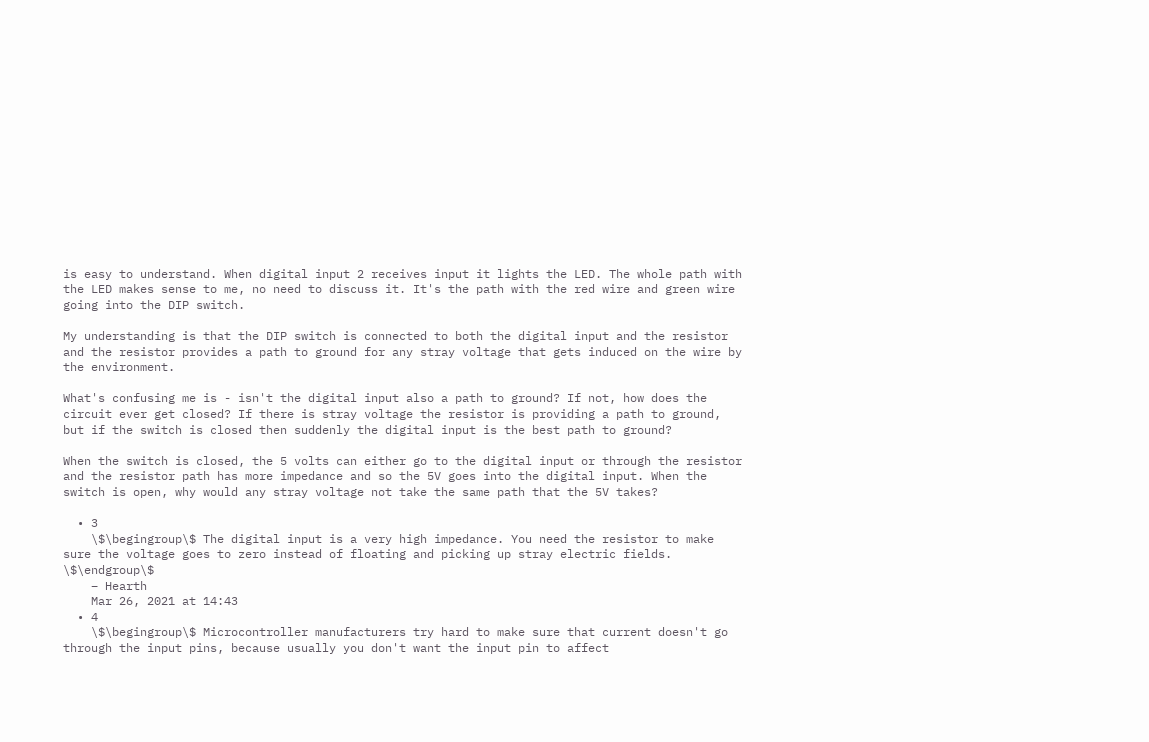is easy to understand. When digital input 2 receives input it lights the LED. The whole path with the LED makes sense to me, no need to discuss it. It's the path with the red wire and green wire going into the DIP switch.

My understanding is that the DIP switch is connected to both the digital input and the resistor and the resistor provides a path to ground for any stray voltage that gets induced on the wire by the environment.

What's confusing me is - isn't the digital input also a path to ground? If not, how does the circuit ever get closed? If there is stray voltage the resistor is providing a path to ground, but if the switch is closed then suddenly the digital input is the best path to ground?

When the switch is closed, the 5 volts can either go to the digital input or through the resistor and the resistor path has more impedance and so the 5V goes into the digital input. When the switch is open, why would any stray voltage not take the same path that the 5V takes?

  • 3
    \$\begingroup\$ The digital input is a very high impedance. You need the resistor to make sure the voltage goes to zero instead of floating and picking up stray electric fields. \$\endgroup\$
    – Hearth
    Mar 26, 2021 at 14:43
  • 4
    \$\begingroup\$ Microcontroller manufacturers try hard to make sure that current doesn't go through the input pins, because usually you don't want the input pin to affect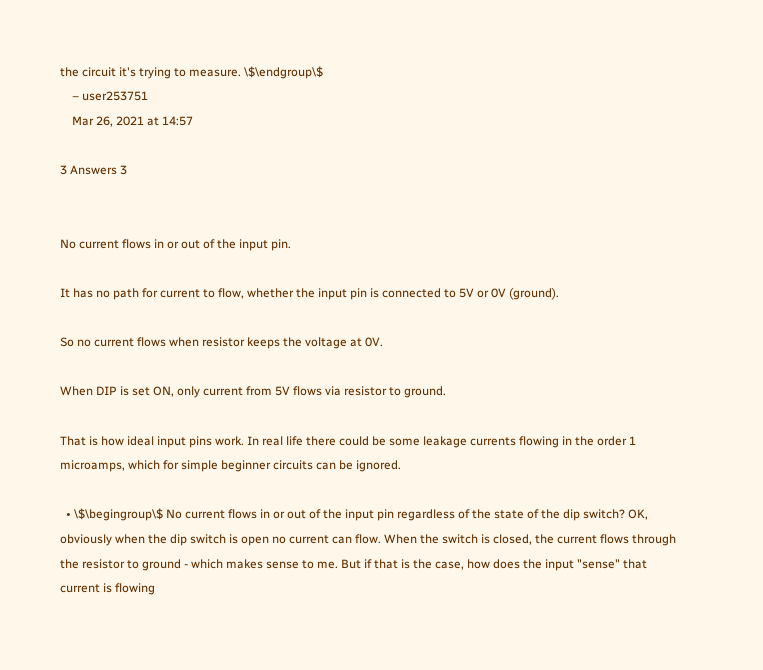the circuit it's trying to measure. \$\endgroup\$
    – user253751
    Mar 26, 2021 at 14:57

3 Answers 3


No current flows in or out of the input pin.

It has no path for current to flow, whether the input pin is connected to 5V or 0V (ground).

So no current flows when resistor keeps the voltage at 0V.

When DIP is set ON, only current from 5V flows via resistor to ground.

That is how ideal input pins work. In real life there could be some leakage currents flowing in the order 1 microamps, which for simple beginner circuits can be ignored.

  • \$\begingroup\$ No current flows in or out of the input pin regardless of the state of the dip switch? OK, obviously when the dip switch is open no current can flow. When the switch is closed, the current flows through the resistor to ground - which makes sense to me. But if that is the case, how does the input "sense" that current is flowing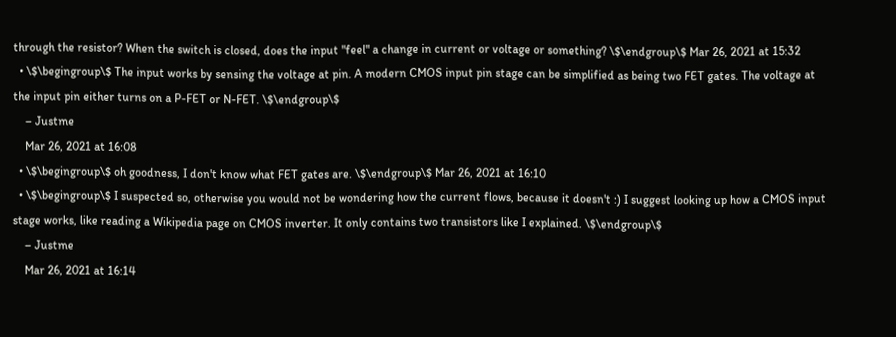through the resistor? When the switch is closed, does the input "feel" a change in current or voltage or something? \$\endgroup\$ Mar 26, 2021 at 15:32
  • \$\begingroup\$ The input works by sensing the voltage at pin. A modern CMOS input pin stage can be simplified as being two FET gates. The voltage at the input pin either turns on a P-FET or N-FET. \$\endgroup\$
    – Justme
    Mar 26, 2021 at 16:08
  • \$\begingroup\$ oh goodness, I don't know what FET gates are. \$\endgroup\$ Mar 26, 2021 at 16:10
  • \$\begingroup\$ I suspected so, otherwise you would not be wondering how the current flows, because it doesn't :) I suggest looking up how a CMOS input stage works, like reading a Wikipedia page on CMOS inverter. It only contains two transistors like I explained. \$\endgroup\$
    – Justme
    Mar 26, 2021 at 16:14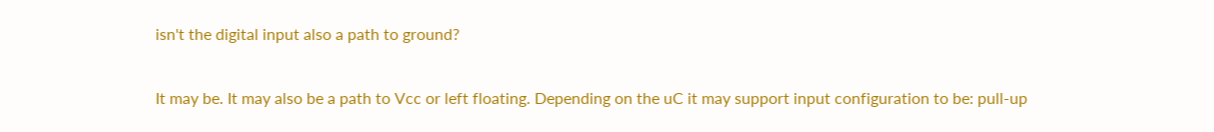isn't the digital input also a path to ground?

It may be. It may also be a path to Vcc or left floating. Depending on the uC it may support input configuration to be: pull-up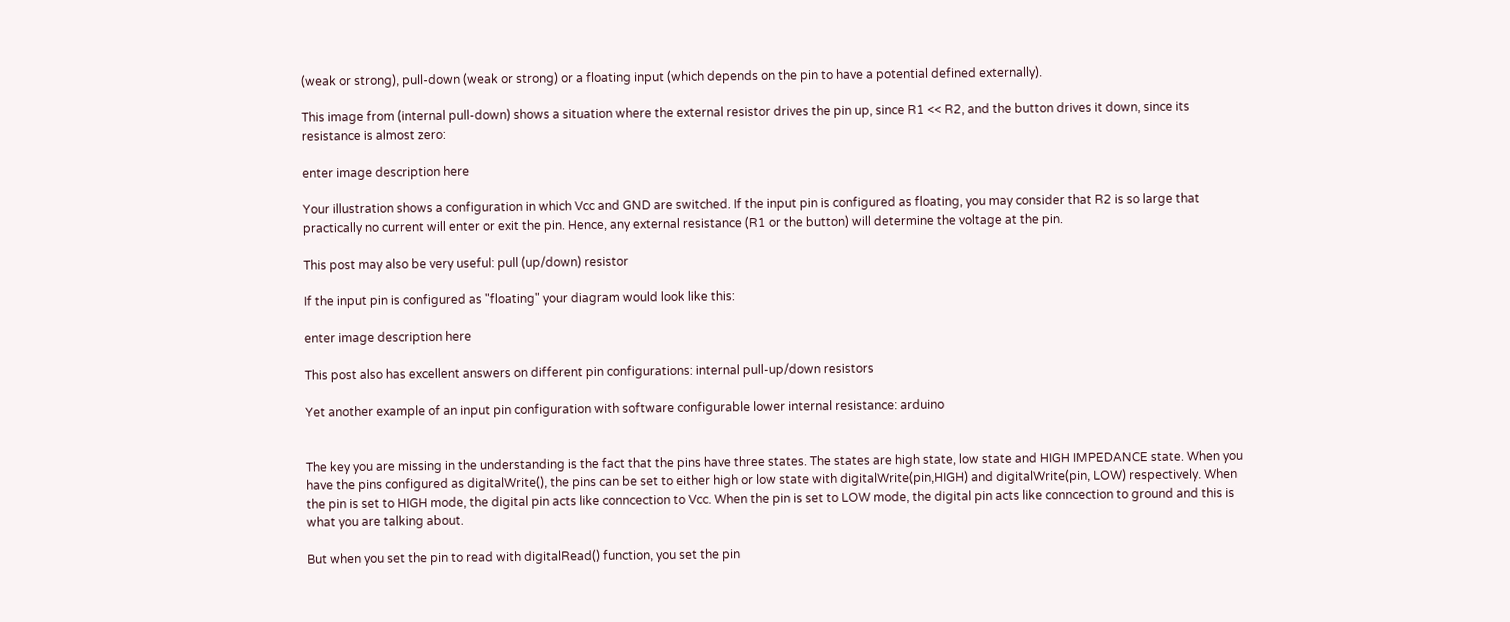(weak or strong), pull-down (weak or strong) or a floating input (which depends on the pin to have a potential defined externally).

This image from (internal pull-down) shows a situation where the external resistor drives the pin up, since R1 << R2, and the button drives it down, since its resistance is almost zero:

enter image description here

Your illustration shows a configuration in which Vcc and GND are switched. If the input pin is configured as floating, you may consider that R2 is so large that practically no current will enter or exit the pin. Hence, any external resistance (R1 or the button) will determine the voltage at the pin.

This post may also be very useful: pull (up/down) resistor

If the input pin is configured as "floating" your diagram would look like this:

enter image description here

This post also has excellent answers on different pin configurations: internal pull-up/down resistors

Yet another example of an input pin configuration with software configurable lower internal resistance: arduino


The key you are missing in the understanding is the fact that the pins have three states. The states are high state, low state and HIGH IMPEDANCE state. When you have the pins configured as digitalWrite(), the pins can be set to either high or low state with digitalWrite(pin,HIGH) and digitalWrite(pin, LOW) respectively. When the pin is set to HIGH mode, the digital pin acts like conncection to Vcc. When the pin is set to LOW mode, the digital pin acts like conncection to ground and this is what you are talking about.

But when you set the pin to read with digitalRead() function, you set the pin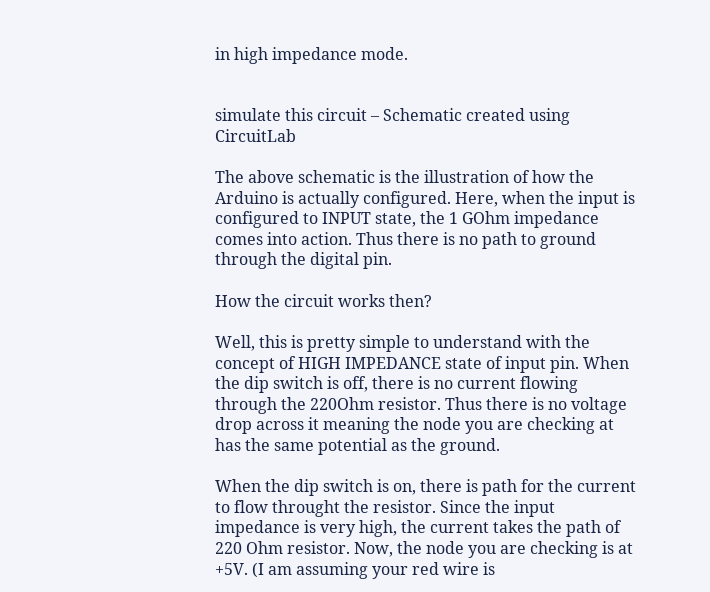in high impedance mode.


simulate this circuit – Schematic created using CircuitLab

The above schematic is the illustration of how the Arduino is actually configured. Here, when the input is configured to INPUT state, the 1 GOhm impedance comes into action. Thus there is no path to ground through the digital pin.

How the circuit works then?

Well, this is pretty simple to understand with the concept of HIGH IMPEDANCE state of input pin. When the dip switch is off, there is no current flowing through the 220Ohm resistor. Thus there is no voltage drop across it meaning the node you are checking at has the same potential as the ground.

When the dip switch is on, there is path for the current to flow throught the resistor. Since the input impedance is very high, the current takes the path of 220 Ohm resistor. Now, the node you are checking is at +5V. (I am assuming your red wire is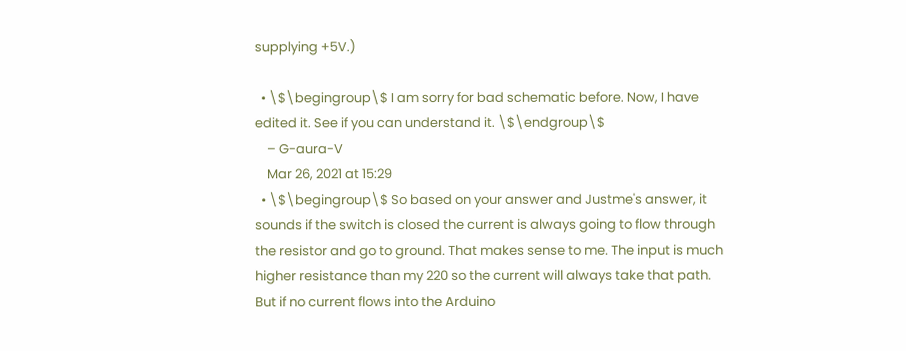supplying +5V.)

  • \$\begingroup\$ I am sorry for bad schematic before. Now, I have edited it. See if you can understand it. \$\endgroup\$
    – G-aura-V
    Mar 26, 2021 at 15:29
  • \$\begingroup\$ So based on your answer and Justme's answer, it sounds if the switch is closed the current is always going to flow through the resistor and go to ground. That makes sense to me. The input is much higher resistance than my 220 so the current will always take that path. But if no current flows into the Arduino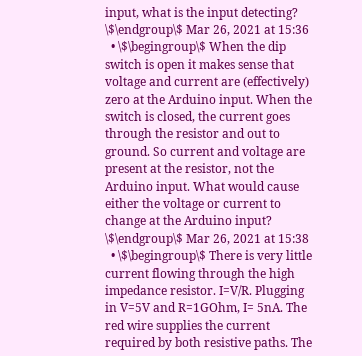input, what is the input detecting? \$\endgroup\$ Mar 26, 2021 at 15:36
  • \$\begingroup\$ When the dip switch is open it makes sense that voltage and current are (effectively) zero at the Arduino input. When the switch is closed, the current goes through the resistor and out to ground. So current and voltage are present at the resistor, not the Arduino input. What would cause either the voltage or current to change at the Arduino input? \$\endgroup\$ Mar 26, 2021 at 15:38
  • \$\begingroup\$ There is very little current flowing through the high impedance resistor. I=V/R. Plugging in V=5V and R=1GOhm, I= 5nA. The red wire supplies the current required by both resistive paths. The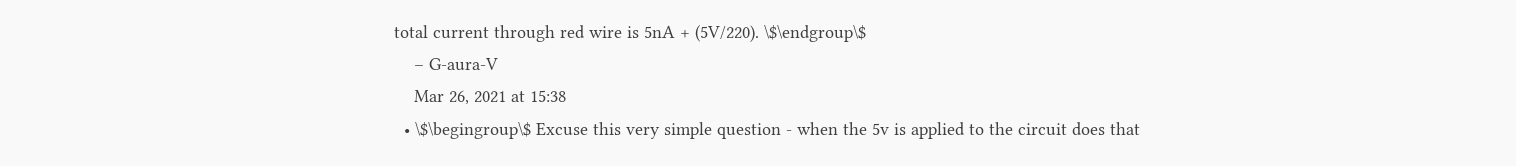total current through red wire is 5nA + (5V/220). \$\endgroup\$
    – G-aura-V
    Mar 26, 2021 at 15:38
  • \$\begingroup\$ Excuse this very simple question - when the 5v is applied to the circuit does that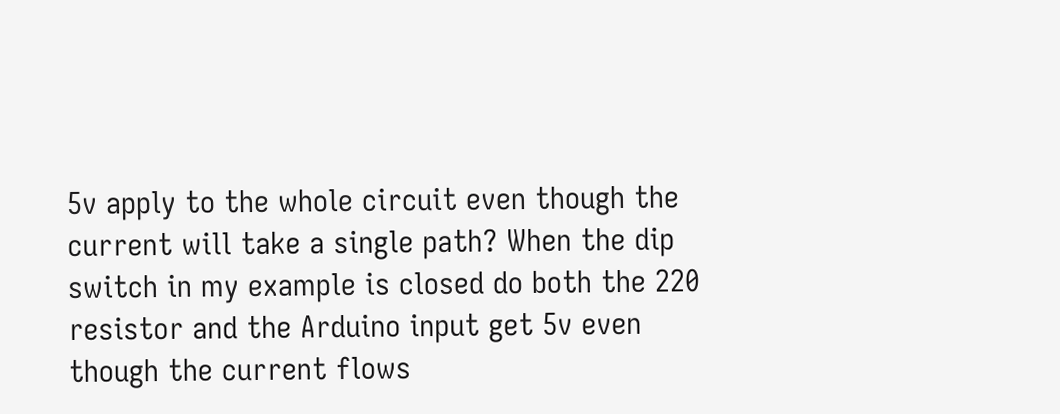5v apply to the whole circuit even though the current will take a single path? When the dip switch in my example is closed do both the 220 resistor and the Arduino input get 5v even though the current flows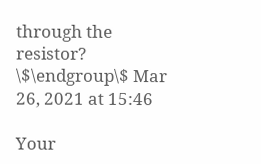through the resistor? \$\endgroup\$ Mar 26, 2021 at 15:46

Your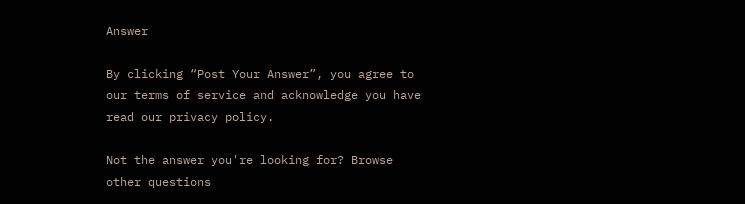Answer

By clicking “Post Your Answer”, you agree to our terms of service and acknowledge you have read our privacy policy.

Not the answer you're looking for? Browse other questions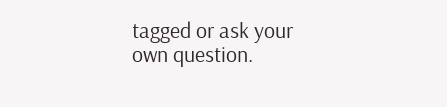tagged or ask your own question.